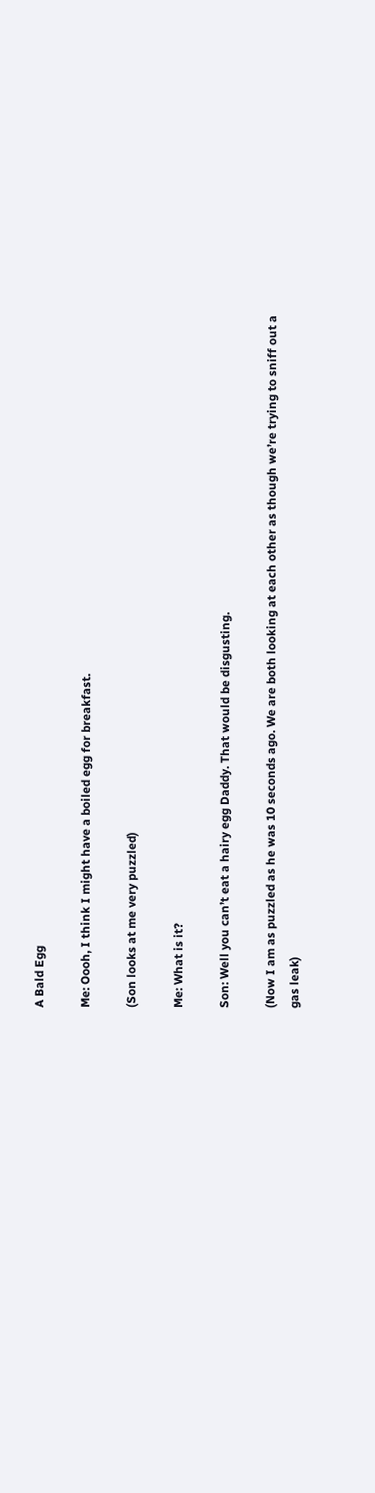A Bald Egg

Me: Oooh, I think I might have a boiled egg for breakfast.

(Son looks at me very puzzled)

Me: What is it?

Son: Well you can’t eat a hairy egg Daddy. That would be disgusting.

(Now I am as puzzled as he was 10 seconds ago. We are both looking at each other as though we’re trying to sniff out a gas leak)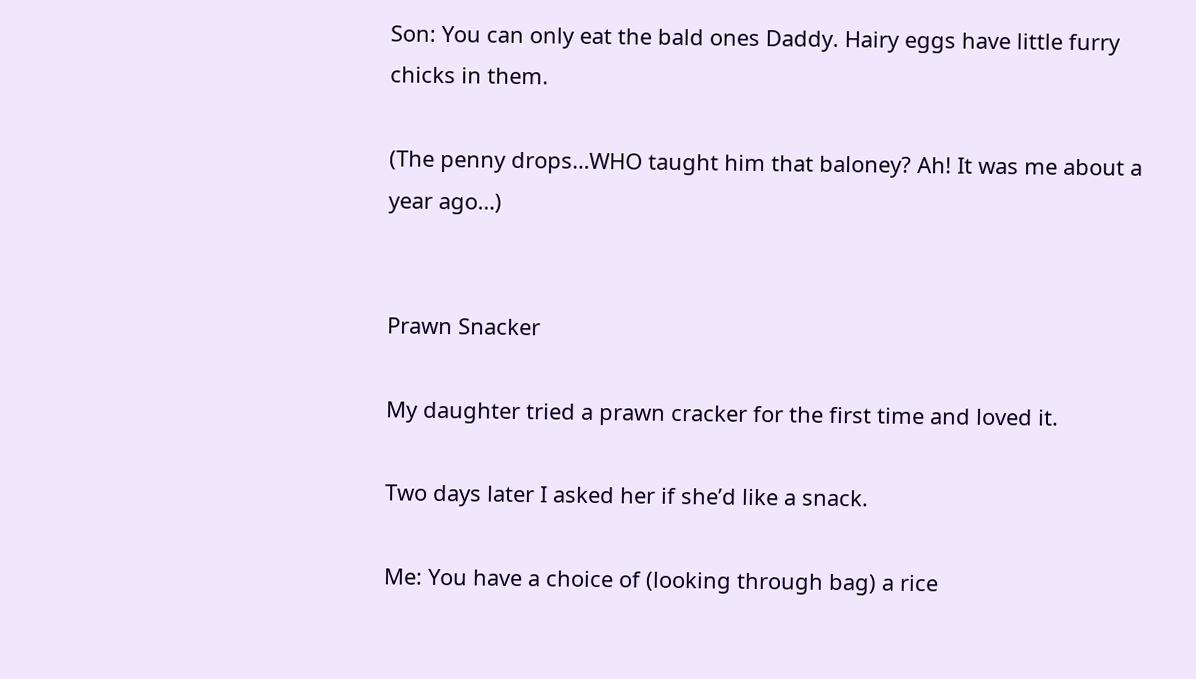Son: You can only eat the bald ones Daddy. Hairy eggs have little furry chicks in them.

(The penny drops…WHO taught him that baloney? Ah! It was me about a year ago…)


Prawn Snacker

My daughter tried a prawn cracker for the first time and loved it.

Two days later I asked her if she’d like a snack.

Me: You have a choice of (looking through bag) a rice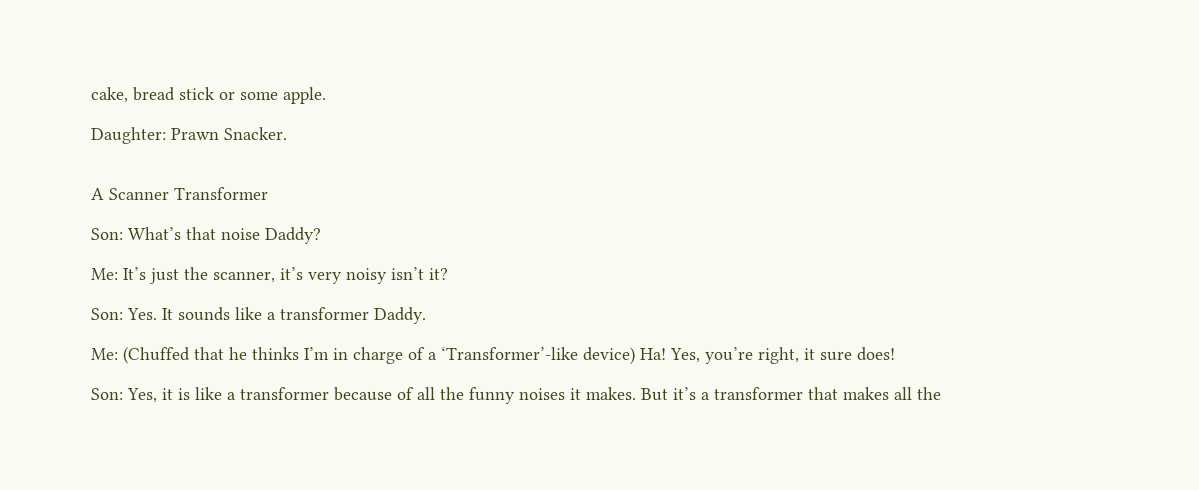cake, bread stick or some apple.

Daughter: Prawn Snacker.


A Scanner Transformer

Son: What’s that noise Daddy?

Me: It’s just the scanner, it’s very noisy isn’t it?

Son: Yes. It sounds like a transformer Daddy.

Me: (Chuffed that he thinks I’m in charge of a ‘Transformer’-like device) Ha! Yes, you’re right, it sure does!

Son: Yes, it is like a transformer because of all the funny noises it makes. But it’s a transformer that makes all the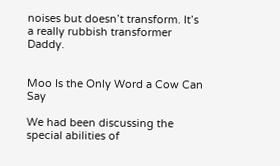noises but doesn’t transform. It’s a really rubbish transformer Daddy.


Moo Is the Only Word a Cow Can Say

We had been discussing the special abilities of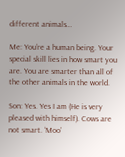different animals…

Me: You’re a human being. Your special skill lies in how smart you are. You are smarter than all of the other animals in the world.

Son: Yes. Yes I am (He is very pleased with himself). Cows are not smart. ‘Moo’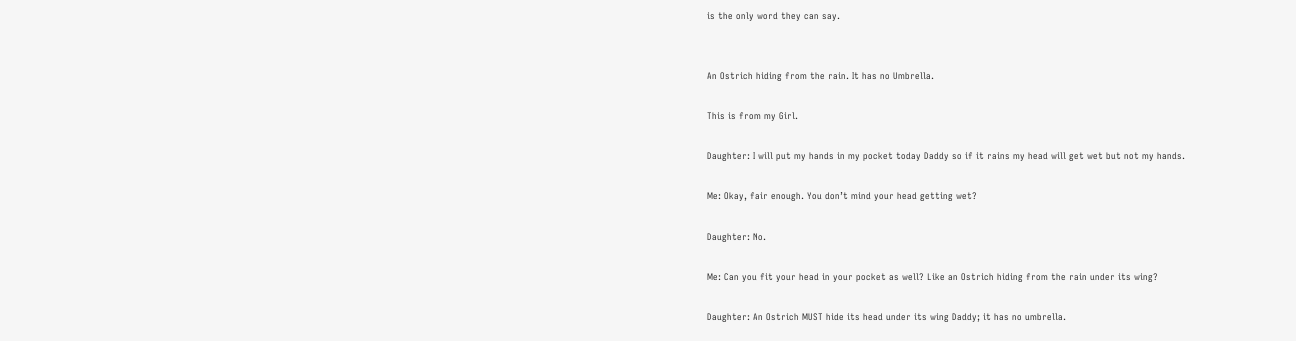is the only word they can say.


An Ostrich hiding from the rain. It has no Umbrella.

This is from my Girl.

Daughter: I will put my hands in my pocket today Daddy so if it rains my head will get wet but not my hands.

Me: Okay, fair enough. You don’t mind your head getting wet?

Daughter: No.

Me: Can you fit your head in your pocket as well? Like an Ostrich hiding from the rain under its wing?

Daughter: An Ostrich MUST hide its head under its wing Daddy; it has no umbrella.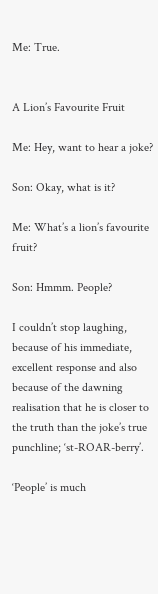Me: True.


A Lion’s Favourite Fruit

Me: Hey, want to hear a joke?

Son: Okay, what is it?

Me: What’s a lion’s favourite fruit?

Son: Hmmm. People?

I couldn’t stop laughing, because of his immediate, excellent response and also because of the dawning realisation that he is closer to the truth than the joke’s true punchline; ‘st-ROAR-berry’.

‘People’ is much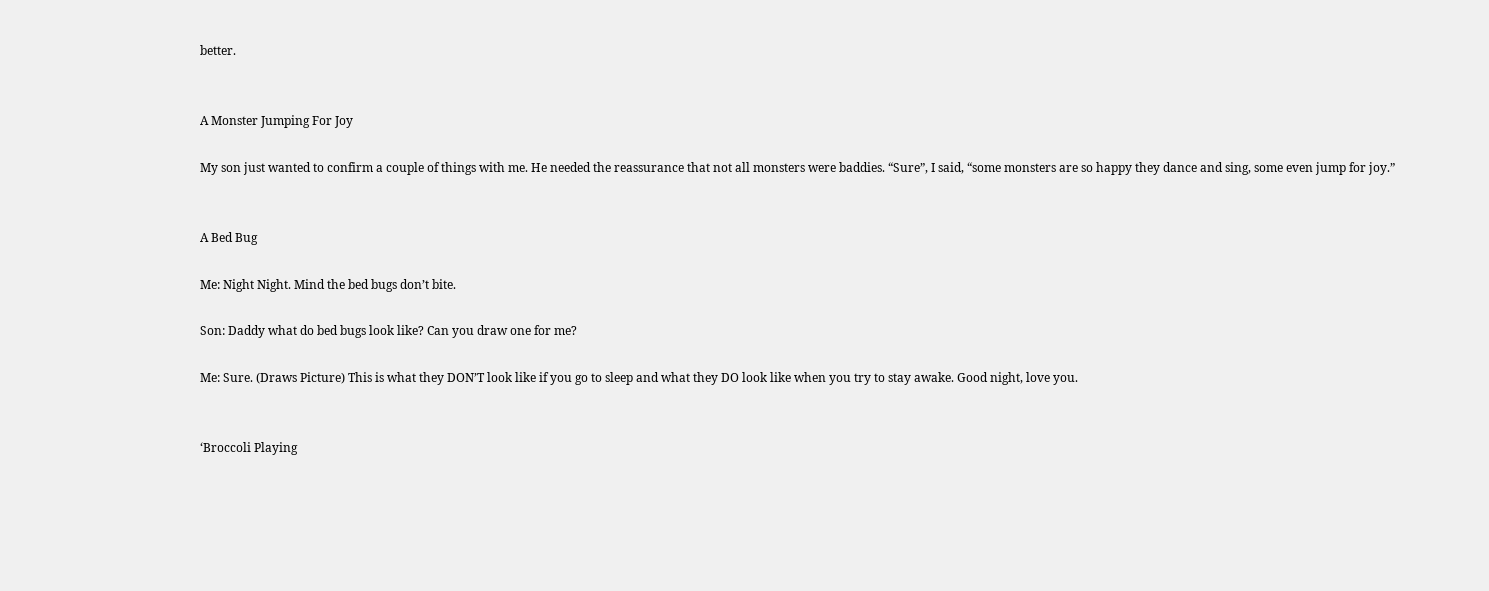better.


A Monster Jumping For Joy

My son just wanted to confirm a couple of things with me. He needed the reassurance that not all monsters were baddies. “Sure”, I said, “some monsters are so happy they dance and sing, some even jump for joy.”


A Bed Bug

Me: Night Night. Mind the bed bugs don’t bite.

Son: Daddy what do bed bugs look like? Can you draw one for me?

Me: Sure. (Draws Picture) This is what they DON’T look like if you go to sleep and what they DO look like when you try to stay awake. Good night, love you.


‘Broccoli Playing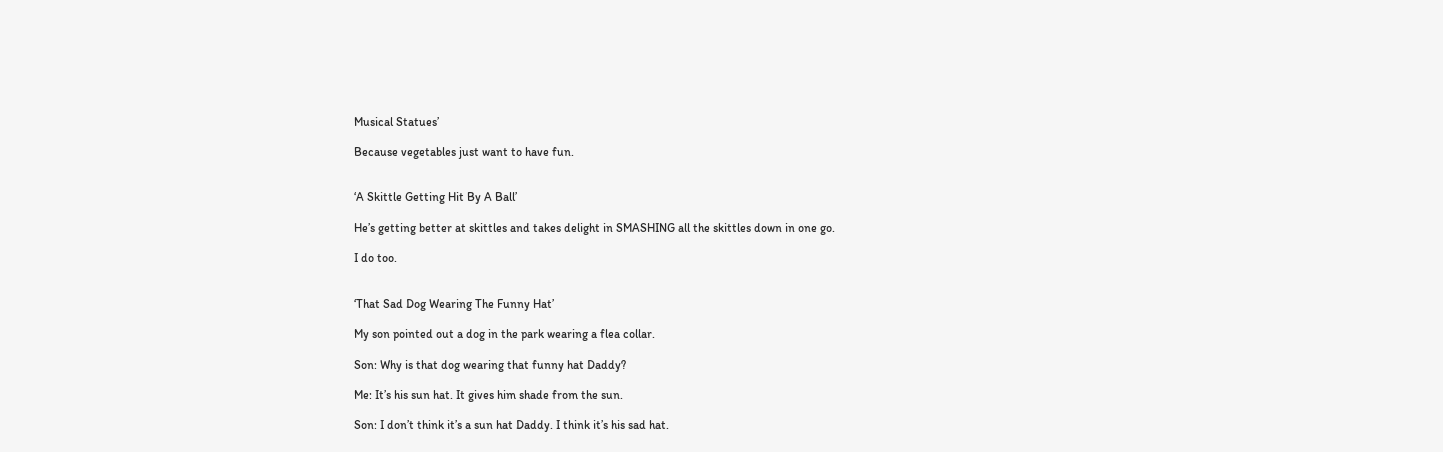Musical Statues’

Because vegetables just want to have fun.


‘A Skittle Getting Hit By A Ball’

He’s getting better at skittles and takes delight in SMASHING all the skittles down in one go.

I do too.


‘That Sad Dog Wearing The Funny Hat’

My son pointed out a dog in the park wearing a flea collar.

Son: Why is that dog wearing that funny hat Daddy?

Me: It’s his sun hat. It gives him shade from the sun.

Son: I don’t think it’s a sun hat Daddy. I think it’s his sad hat.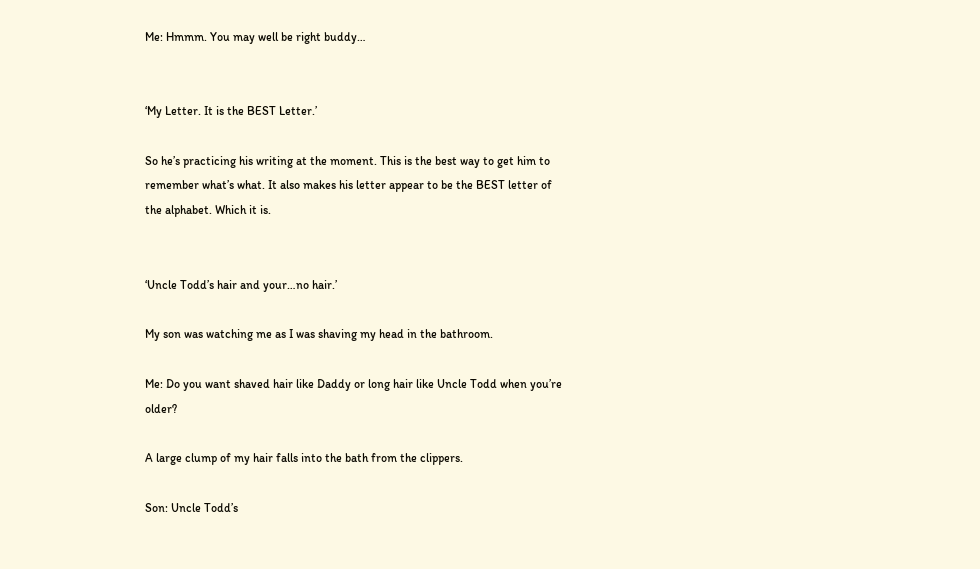Me: Hmmm. You may well be right buddy…


‘My Letter. It is the BEST Letter.’

So he’s practicing his writing at the moment. This is the best way to get him to remember what’s what. It also makes his letter appear to be the BEST letter of the alphabet. Which it is.


‘Uncle Todd’s hair and your…no hair.’

My son was watching me as I was shaving my head in the bathroom.

Me: Do you want shaved hair like Daddy or long hair like Uncle Todd when you’re older?

A large clump of my hair falls into the bath from the clippers.

Son: Uncle Todd’s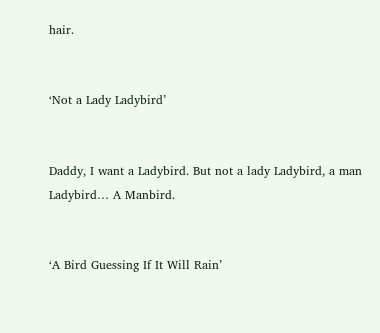hair.


‘Not a Lady Ladybird’


Daddy, I want a Ladybird. But not a lady Ladybird, a man Ladybird… A Manbird.


‘A Bird Guessing If It Will Rain’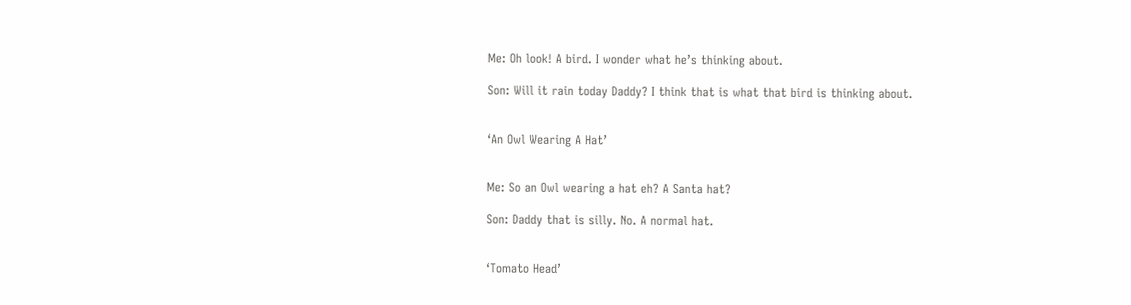Me: Oh look! A bird. I wonder what he’s thinking about.

Son: Will it rain today Daddy? I think that is what that bird is thinking about.


‘An Owl Wearing A Hat’


Me: So an Owl wearing a hat eh? A Santa hat?

Son: Daddy that is silly. No. A normal hat.


‘Tomato Head’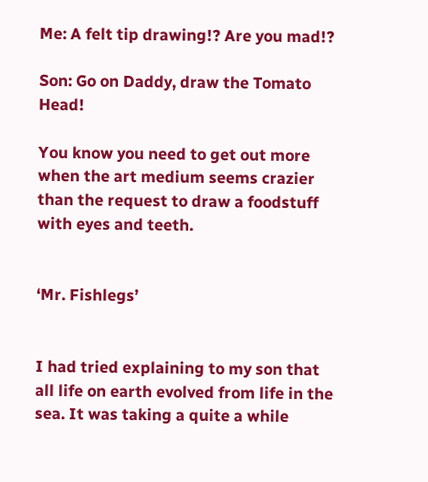Me: A felt tip drawing!? Are you mad!?

Son: Go on Daddy, draw the Tomato Head!

You know you need to get out more when the art medium seems crazier than the request to draw a foodstuff with eyes and teeth.


‘Mr. Fishlegs’


I had tried explaining to my son that all life on earth evolved from life in the sea. It was taking a quite a while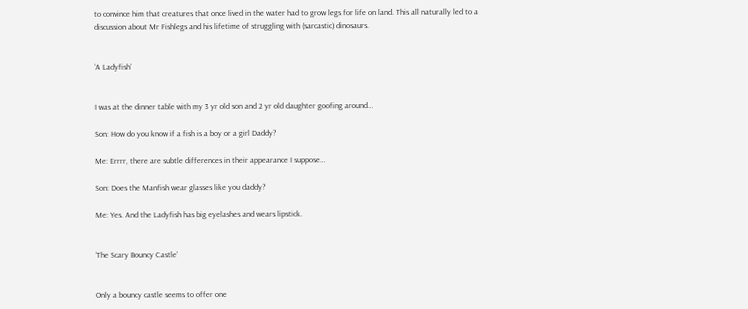to convince him that creatures that once lived in the water had to grow legs for life on land. This all naturally led to a discussion about Mr Fishlegs and his lifetime of struggling with (sarcastic) dinosaurs.


‘A Ladyfish’


I was at the dinner table with my 3 yr old son and 2 yr old daughter goofing around…

Son: How do you know if a fish is a boy or a girl Daddy?

Me: Errrr, there are subtle differences in their appearance I suppose…

Son: Does the Manfish wear glasses like you daddy?

Me: Yes. And the Ladyfish has big eyelashes and wears lipstick.


‘The Scary Bouncy Castle’


Only a bouncy castle seems to offer one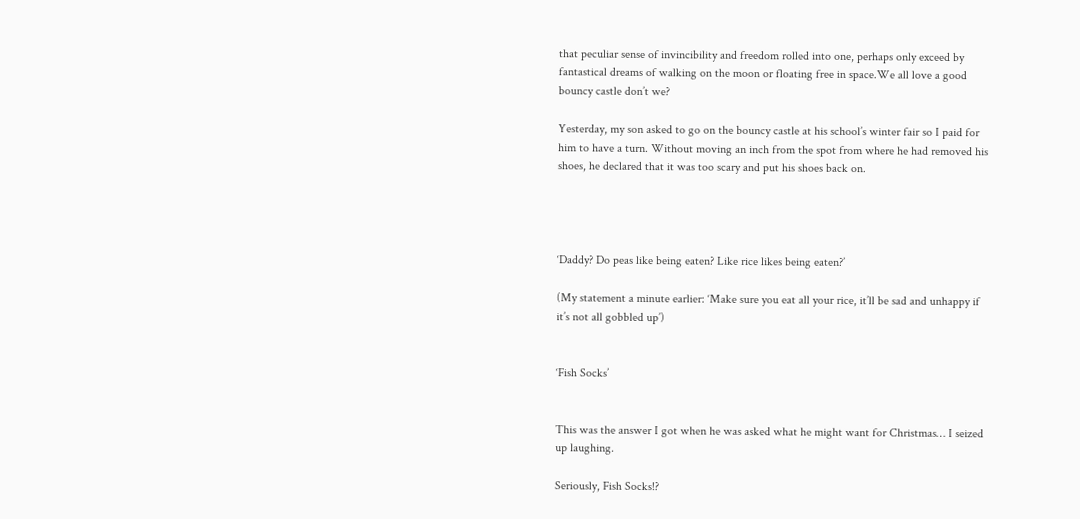that peculiar sense of invincibility and freedom rolled into one, perhaps only exceed by fantastical dreams of walking on the moon or floating free in space.We all love a good bouncy castle don’t we?

Yesterday, my son asked to go on the bouncy castle at his school’s winter fair so I paid for him to have a turn. Without moving an inch from the spot from where he had removed his shoes, he declared that it was too scary and put his shoes back on.




‘Daddy? Do peas like being eaten? Like rice likes being eaten?’

(My statement a minute earlier: ‘Make sure you eat all your rice, it’ll be sad and unhappy if it’s not all gobbled up’)


‘Fish Socks’


This was the answer I got when he was asked what he might want for Christmas… I seized up laughing.

Seriously, Fish Socks!?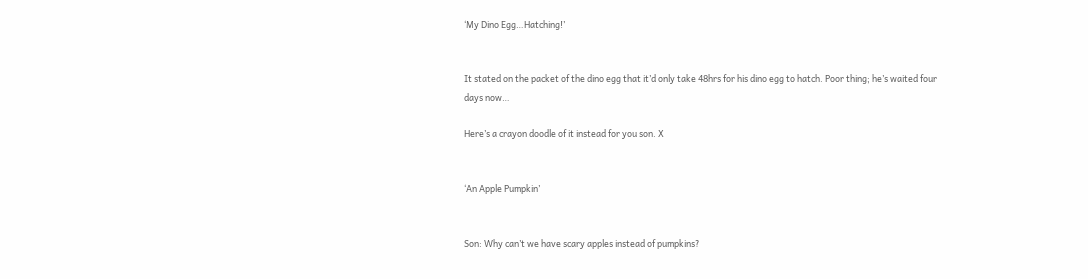‘My Dino Egg…Hatching!’


It stated on the packet of the dino egg that it’d only take 48hrs for his dino egg to hatch. Poor thing; he’s waited four days now…

Here’s a crayon doodle of it instead for you son. X


‘An Apple Pumpkin’


Son: Why can’t we have scary apples instead of pumpkins?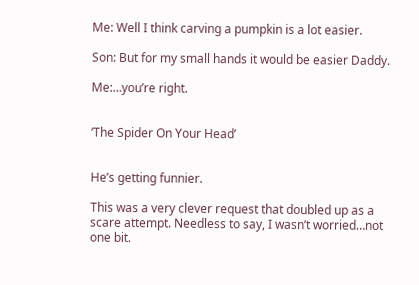Me: Well I think carving a pumpkin is a lot easier.

Son: But for my small hands it would be easier Daddy.

Me:…you’re right.


‘The Spider On Your Head’


He’s getting funnier.

This was a very clever request that doubled up as a scare attempt. Needless to say, I wasn’t worried…not one bit.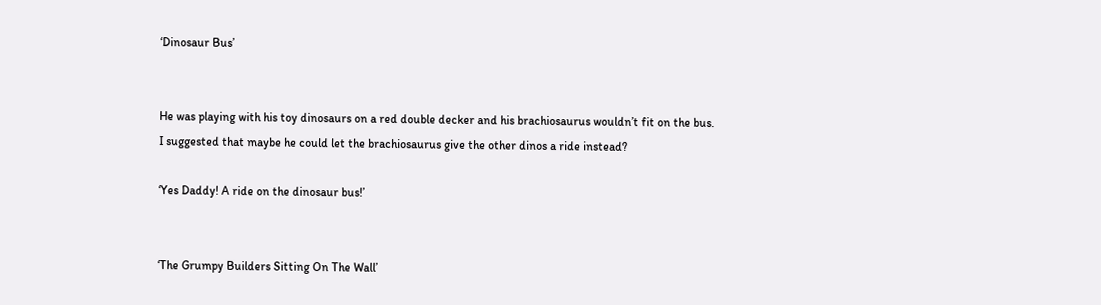‘Dinosaur Bus’


He was playing with his toy dinosaurs on a red double decker and his brachiosaurus wouldn’t fit on the bus. I suggested that maybe he could let the brachiosaurus give the other dinos a ride instead?

‘Yes Daddy! A ride on the dinosaur bus!’


‘The Grumpy Builders Sitting On The Wall’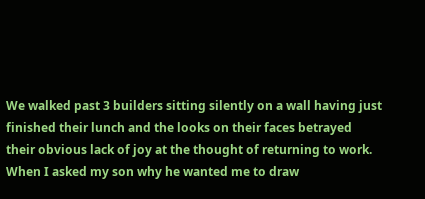We walked past 3 builders sitting silently on a wall having just finished their lunch and the looks on their faces betrayed their obvious lack of joy at the thought of returning to work. When I asked my son why he wanted me to draw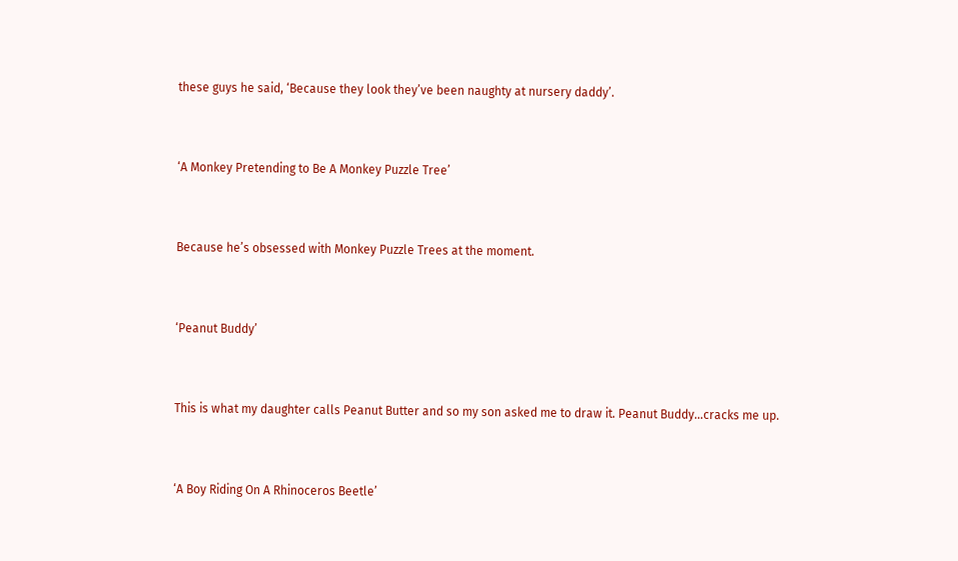these guys he said, ‘Because they look they’ve been naughty at nursery daddy’.


‘A Monkey Pretending to Be A Monkey Puzzle Tree’


Because he’s obsessed with Monkey Puzzle Trees at the moment.


‘Peanut Buddy’


This is what my daughter calls Peanut Butter and so my son asked me to draw it. Peanut Buddy…cracks me up.


‘A Boy Riding On A Rhinoceros Beetle’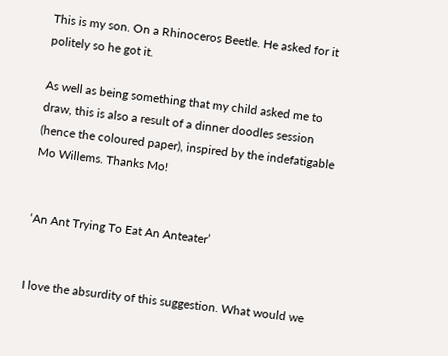This is my son. On a Rhinoceros Beetle. He asked for it politely so he got it.

As well as being something that my child asked me to draw, this is also a result of a dinner doodles session (hence the coloured paper), inspired by the indefatigable Mo Willems. Thanks Mo!


‘An Ant Trying To Eat An Anteater’


I love the absurdity of this suggestion. What would we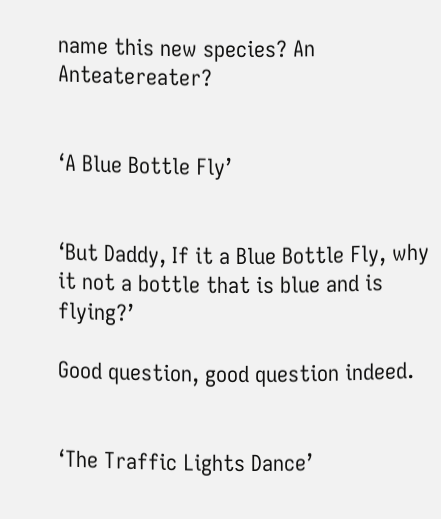name this new species? An Anteatereater?


‘A Blue Bottle Fly’


‘But Daddy, If it a Blue Bottle Fly, why it not a bottle that is blue and is flying?’

Good question, good question indeed.


‘The Traffic Lights Dance’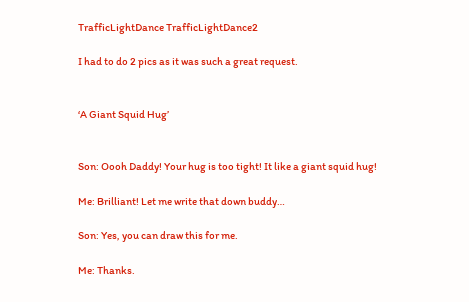TrafficLightDance TrafficLightDance2

I had to do 2 pics as it was such a great request.


‘A Giant Squid Hug’


Son: Oooh Daddy! Your hug is too tight! It like a giant squid hug!

Me: Brilliant! Let me write that down buddy…

Son: Yes, you can draw this for me.

Me: Thanks.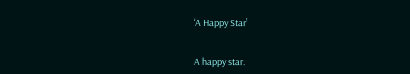‘A Happy Star’


A happy star.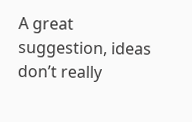A great suggestion, ideas don’t really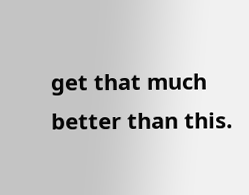get that much better than this.